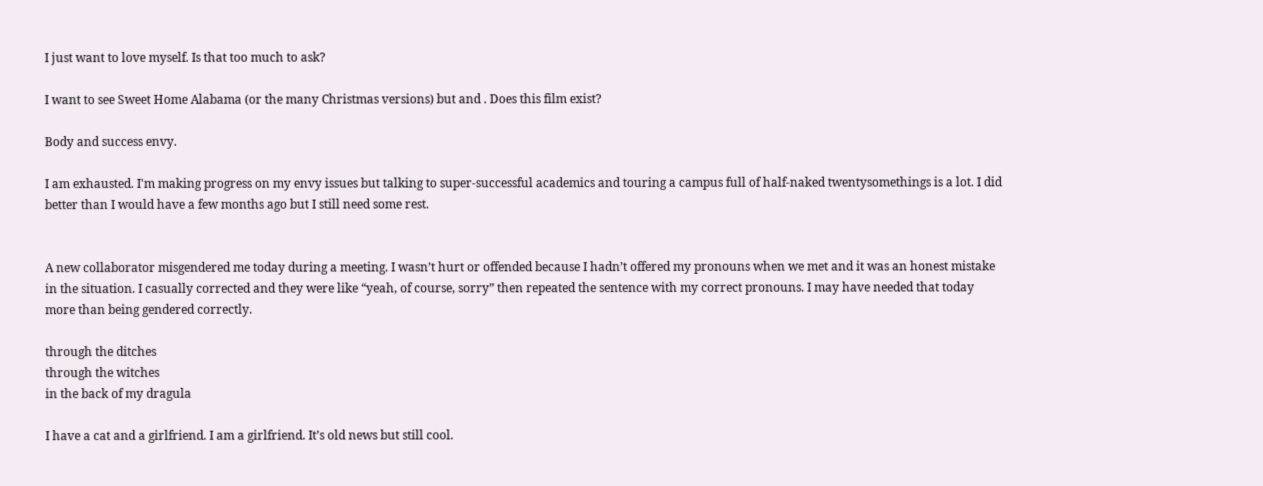I just want to love myself. Is that too much to ask?

I want to see Sweet Home Alabama (or the many Christmas versions) but and . Does this film exist?

Body and success envy.

I am exhausted. I'm making progress on my envy issues but talking to super-successful academics and touring a campus full of half-naked twentysomethings is a lot. I did better than I would have a few months ago but I still need some rest.


A new collaborator misgendered me today during a meeting. I wasn’t hurt or offended because I hadn’t offered my pronouns when we met and it was an honest mistake in the situation. I casually corrected and they were like “yeah, of course, sorry” then repeated the sentence with my correct pronouns. I may have needed that today more than being gendered correctly.

through the ditches
through the witches
in the back of my dragula

I have a cat and a girlfriend. I am a girlfriend. It’s old news but still cool.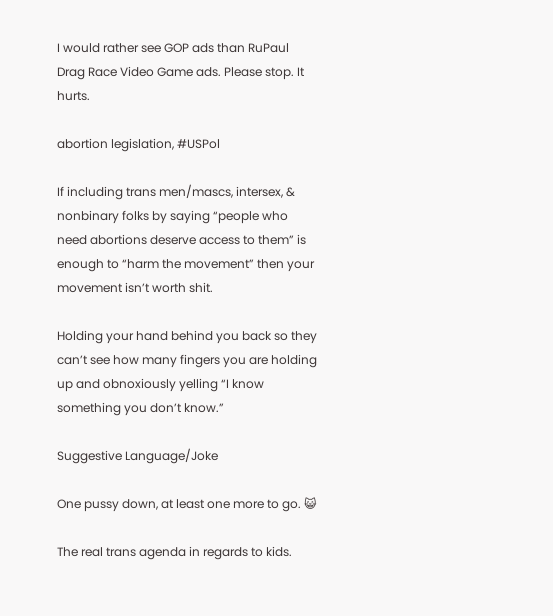I would rather see GOP ads than RuPaul Drag Race Video Game ads. Please stop. It hurts.

abortion legislation, #USPol

If including trans men/mascs, intersex, & nonbinary folks by saying “people who need abortions deserve access to them” is enough to “harm the movement” then your movement isn’t worth shit.

Holding your hand behind you back so they can’t see how many fingers you are holding up and obnoxiously yelling “I know something you don’t know.”

Suggestive Language/Joke

One pussy down, at least one more to go. 😺

The real trans agenda in regards to kids.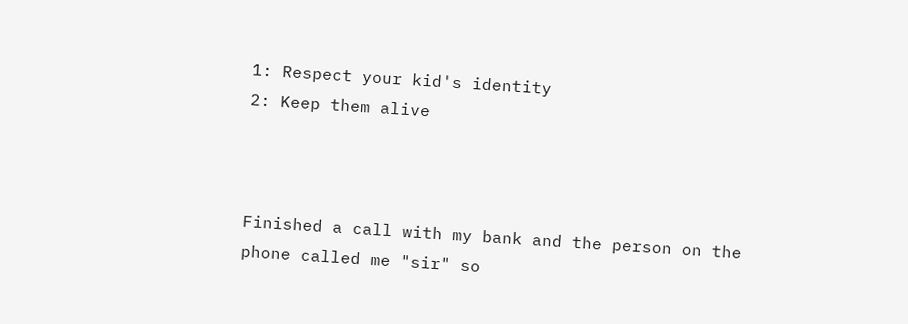1: Respect your kid's identity
2: Keep them alive



Finished a call with my bank and the person on the phone called me "sir" so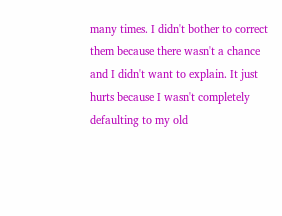many times. I didn't bother to correct them because there wasn't a chance and I didn't want to explain. It just hurts because I wasn't completely defaulting to my old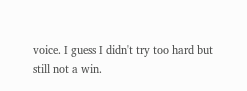voice. I guess I didn't try too hard but still not a win.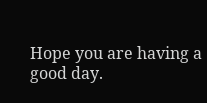Hope you are having a good day.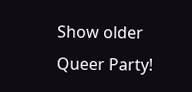Show older
Queer Party!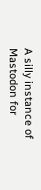A silly instance of Mastodon for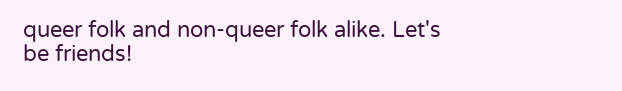queer folk and non-queer folk alike. Let's be friends!